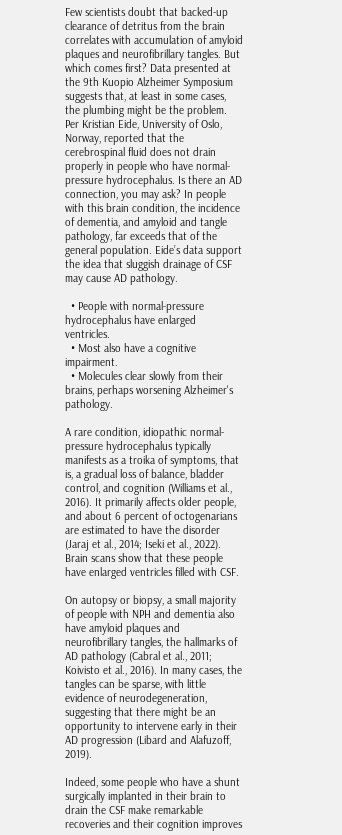Few scientists doubt that backed-up clearance of detritus from the brain correlates with accumulation of amyloid plaques and neurofibrillary tangles. But which comes first? Data presented at the 9th Kuopio Alzheimer Symposium suggests that, at least in some cases, the plumbing might be the problem. Per Kristian Eide, University of Oslo, Norway, reported that the cerebrospinal fluid does not drain properly in people who have normal-pressure hydrocephalus. Is there an AD connection, you may ask? In people with this brain condition, the incidence of dementia, and amyloid and tangle pathology, far exceeds that of the general population. Eide’s data support the idea that sluggish drainage of CSF may cause AD pathology.

  • People with normal-pressure hydrocephalus have enlarged ventricles.
  • Most also have a cognitive impairment.
  • Molecules clear slowly from their brains, perhaps worsening Alzheimer's pathology.

A rare condition, idiopathic normal-pressure hydrocephalus typically manifests as a troika of symptoms, that is, a gradual loss of balance, bladder control, and cognition (Williams et al., 2016). It primarily affects older people, and about 6 percent of octogenarians are estimated to have the disorder (Jaraj et al., 2014; Iseki et al., 2022). Brain scans show that these people have enlarged ventricles filled with CSF.

On autopsy or biopsy, a small majority of people with NPH and dementia also have amyloid plaques and neurofibrillary tangles, the hallmarks of AD pathology (Cabral et al., 2011; Koivisto et al., 2016). In many cases, the tangles can be sparse, with little evidence of neurodegeneration, suggesting that there might be an opportunity to intervene early in their AD progression (Libard and Alafuzoff, 2019).

Indeed, some people who have a shunt surgically implanted in their brain to drain the CSF make remarkable recoveries and their cognition improves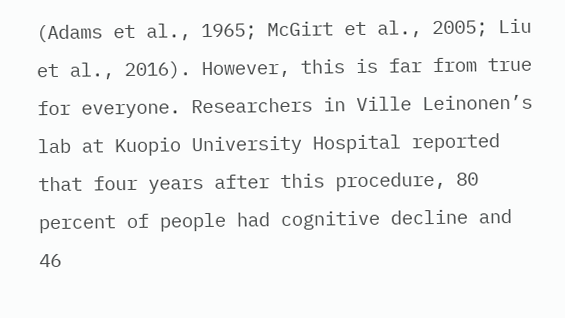(Adams et al., 1965; McGirt et al., 2005; Liu et al., 2016). However, this is far from true for everyone. Researchers in Ville Leinonen’s lab at Kuopio University Hospital reported that four years after this procedure, 80 percent of people had cognitive decline and 46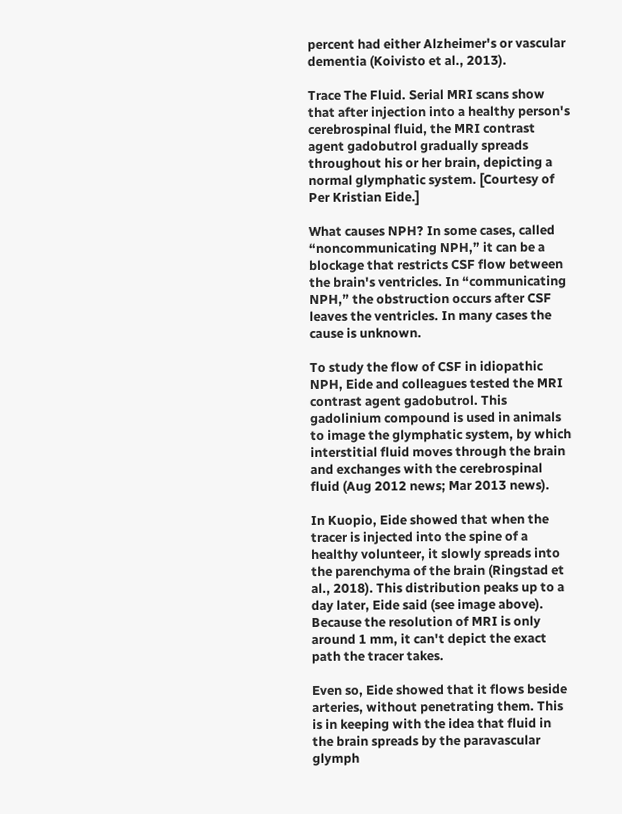percent had either Alzheimer's or vascular dementia (Koivisto et al., 2013).

Trace The Fluid. Serial MRI scans show that after injection into a healthy person's cerebrospinal fluid, the MRI contrast agent gadobutrol gradually spreads throughout his or her brain, depicting a normal glymphatic system. [Courtesy of Per Kristian Eide.]

What causes NPH? In some cases, called “noncommunicating NPH,” it can be a blockage that restricts CSF flow between the brain's ventricles. In “communicating NPH,” the obstruction occurs after CSF leaves the ventricles. In many cases the cause is unknown.

To study the flow of CSF in idiopathic NPH, Eide and colleagues tested the MRI contrast agent gadobutrol. This gadolinium compound is used in animals to image the glymphatic system, by which interstitial fluid moves through the brain and exchanges with the cerebrospinal fluid (Aug 2012 news; Mar 2013 news).

In Kuopio, Eide showed that when the tracer is injected into the spine of a healthy volunteer, it slowly spreads into the parenchyma of the brain (Ringstad et al., 2018). This distribution peaks up to a day later, Eide said (see image above). Because the resolution of MRI is only around 1 mm, it can't depict the exact path the tracer takes.

Even so, Eide showed that it flows beside arteries, without penetrating them. This is in keeping with the idea that fluid in the brain spreads by the paravascular glymph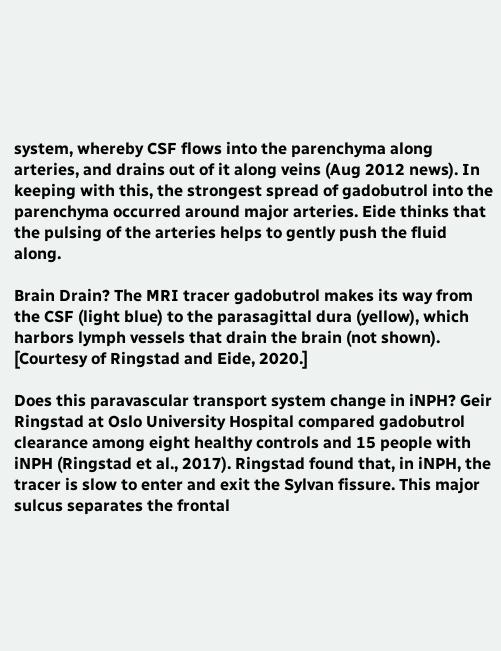system, whereby CSF flows into the parenchyma along arteries, and drains out of it along veins (Aug 2012 news). In keeping with this, the strongest spread of gadobutrol into the parenchyma occurred around major arteries. Eide thinks that the pulsing of the arteries helps to gently push the fluid along.

Brain Drain? The MRI tracer gadobutrol makes its way from the CSF (light blue) to the parasagittal dura (yellow), which harbors lymph vessels that drain the brain (not shown). [Courtesy of Ringstad and Eide, 2020.]

Does this paravascular transport system change in iNPH? Geir Ringstad at Oslo University Hospital compared gadobutrol clearance among eight healthy controls and 15 people with iNPH (Ringstad et al., 2017). Ringstad found that, in iNPH, the tracer is slow to enter and exit the Sylvan fissure. This major sulcus separates the frontal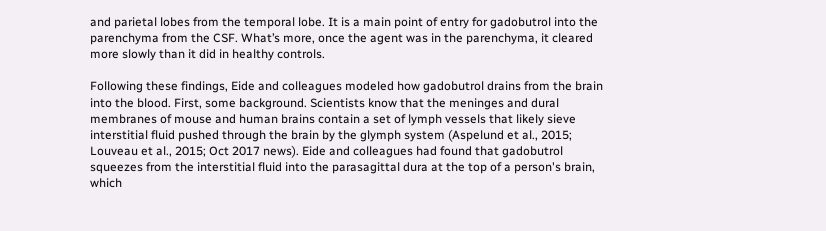and parietal lobes from the temporal lobe. It is a main point of entry for gadobutrol into the parenchyma from the CSF. What’s more, once the agent was in the parenchyma, it cleared more slowly than it did in healthy controls.

Following these findings, Eide and colleagues modeled how gadobutrol drains from the brain into the blood. First, some background. Scientists know that the meninges and dural membranes of mouse and human brains contain a set of lymph vessels that likely sieve interstitial fluid pushed through the brain by the glymph system (Aspelund et al., 2015; Louveau et al., 2015; Oct 2017 news). Eide and colleagues had found that gadobutrol squeezes from the interstitial fluid into the parasagittal dura at the top of a person's brain, which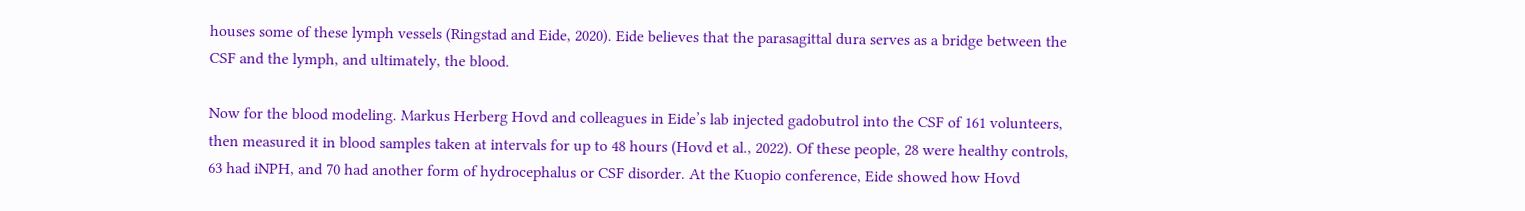houses some of these lymph vessels (Ringstad and Eide, 2020). Eide believes that the parasagittal dura serves as a bridge between the CSF and the lymph, and ultimately, the blood.

Now for the blood modeling. Markus Herberg Hovd and colleagues in Eide’s lab injected gadobutrol into the CSF of 161 volunteers, then measured it in blood samples taken at intervals for up to 48 hours (Hovd et al., 2022). Of these people, 28 were healthy controls, 63 had iNPH, and 70 had another form of hydrocephalus or CSF disorder. At the Kuopio conference, Eide showed how Hovd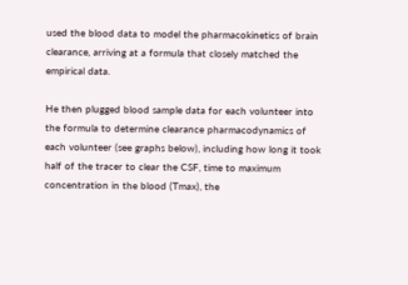used the blood data to model the pharmacokinetics of brain clearance, arriving at a formula that closely matched the empirical data.

He then plugged blood sample data for each volunteer into the formula to determine clearance pharmacodynamics of each volunteer (see graphs below), including how long it took half of the tracer to clear the CSF, time to maximum concentration in the blood (Tmax), the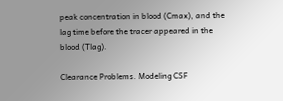peak concentration in blood (Cmax), and the lag time before the tracer appeared in the blood (Tlag).

Clearance Problems. Modeling CSF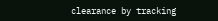clearance by tracking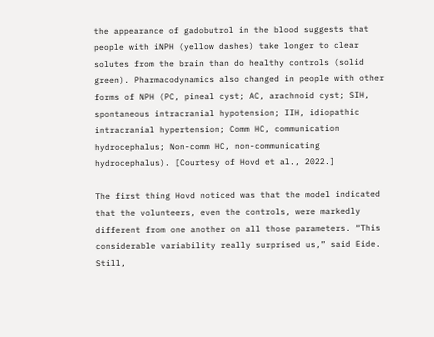the appearance of gadobutrol in the blood suggests that people with iNPH (yellow dashes) take longer to clear solutes from the brain than do healthy controls (solid green). Pharmacodynamics also changed in people with other forms of NPH (PC, pineal cyst; AC, arachnoid cyst; SIH, spontaneous intracranial hypotension; IIH, idiopathic intracranial hypertension; Comm HC, communication hydrocephalus; Non-comm HC, non-communicating hydrocephalus). [Courtesy of Hovd et al., 2022.]

The first thing Hovd noticed was that the model indicated that the volunteers, even the controls, were markedly different from one another on all those parameters. “This considerable variability really surprised us,” said Eide. Still,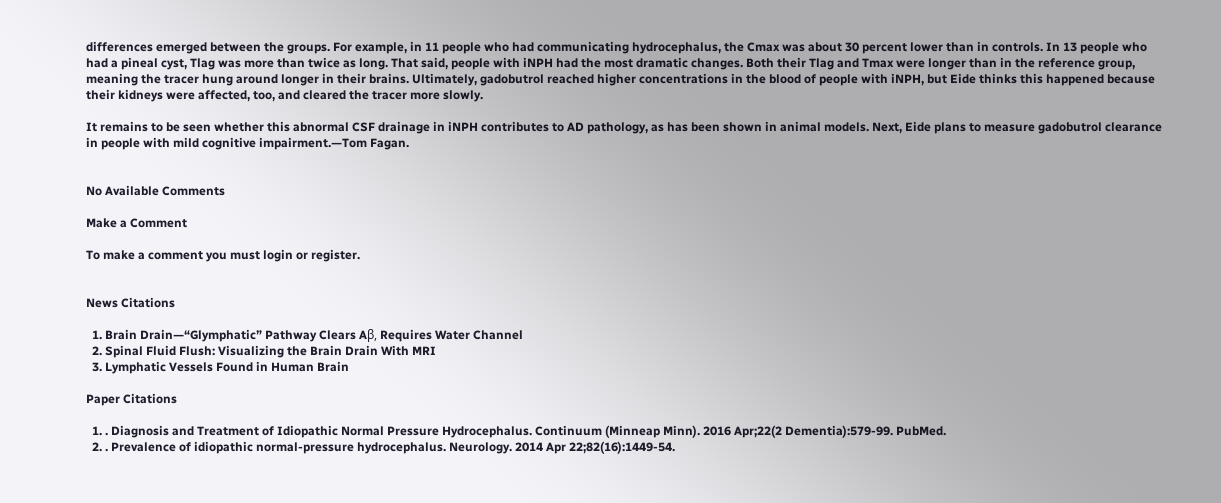differences emerged between the groups. For example, in 11 people who had communicating hydrocephalus, the Cmax was about 30 percent lower than in controls. In 13 people who had a pineal cyst, Tlag was more than twice as long. That said, people with iNPH had the most dramatic changes. Both their Tlag and Tmax were longer than in the reference group, meaning the tracer hung around longer in their brains. Ultimately, gadobutrol reached higher concentrations in the blood of people with iNPH, but Eide thinks this happened because their kidneys were affected, too, and cleared the tracer more slowly.

It remains to be seen whether this abnormal CSF drainage in iNPH contributes to AD pathology, as has been shown in animal models. Next, Eide plans to measure gadobutrol clearance in people with mild cognitive impairment.—Tom Fagan.


No Available Comments

Make a Comment

To make a comment you must login or register.


News Citations

  1. Brain Drain—“Glymphatic” Pathway Clears Aβ, Requires Water Channel
  2. Spinal Fluid Flush: Visualizing the Brain Drain With MRI
  3. Lymphatic Vessels Found in Human Brain

Paper Citations

  1. . Diagnosis and Treatment of Idiopathic Normal Pressure Hydrocephalus. Continuum (Minneap Minn). 2016 Apr;22(2 Dementia):579-99. PubMed.
  2. . Prevalence of idiopathic normal-pressure hydrocephalus. Neurology. 2014 Apr 22;82(16):1449-54.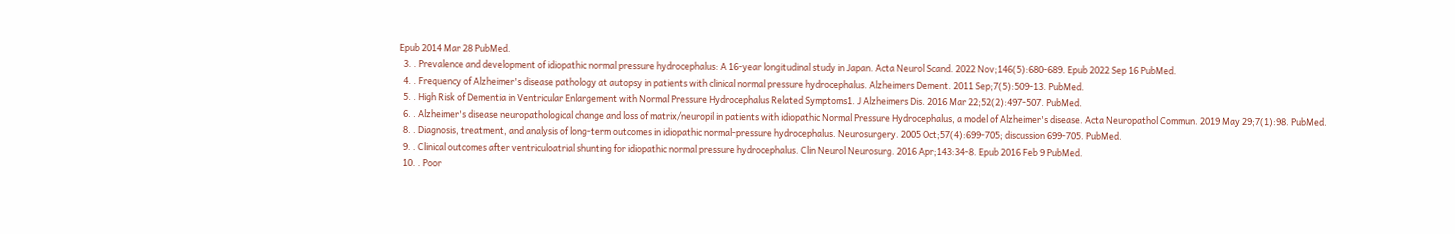Epub 2014 Mar 28 PubMed.
  3. . Prevalence and development of idiopathic normal pressure hydrocephalus: A 16-year longitudinal study in Japan. Acta Neurol Scand. 2022 Nov;146(5):680-689. Epub 2022 Sep 16 PubMed.
  4. . Frequency of Alzheimer's disease pathology at autopsy in patients with clinical normal pressure hydrocephalus. Alzheimers Dement. 2011 Sep;7(5):509-13. PubMed.
  5. . High Risk of Dementia in Ventricular Enlargement with Normal Pressure Hydrocephalus Related Symptoms1. J Alzheimers Dis. 2016 Mar 22;52(2):497-507. PubMed.
  6. . Alzheimer's disease neuropathological change and loss of matrix/neuropil in patients with idiopathic Normal Pressure Hydrocephalus, a model of Alzheimer's disease. Acta Neuropathol Commun. 2019 May 29;7(1):98. PubMed.
  8. . Diagnosis, treatment, and analysis of long-term outcomes in idiopathic normal-pressure hydrocephalus. Neurosurgery. 2005 Oct;57(4):699-705; discussion 699-705. PubMed.
  9. . Clinical outcomes after ventriculoatrial shunting for idiopathic normal pressure hydrocephalus. Clin Neurol Neurosurg. 2016 Apr;143:34-8. Epub 2016 Feb 9 PubMed.
  10. . Poor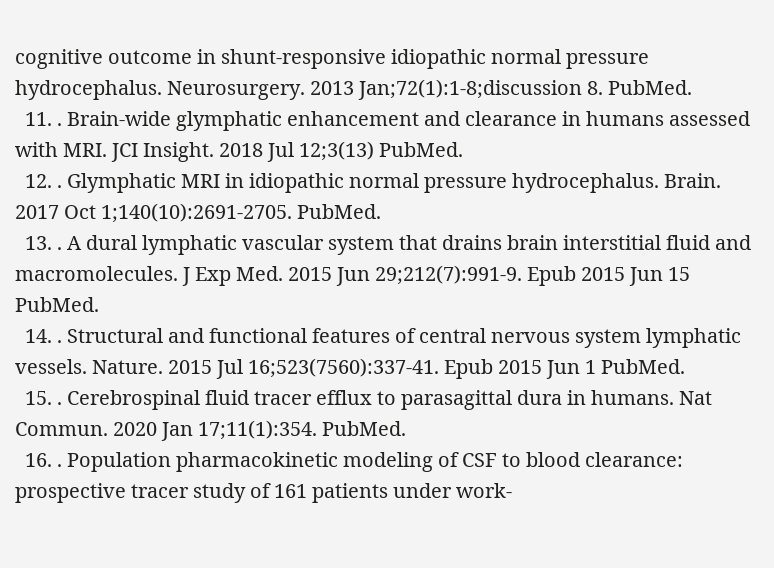cognitive outcome in shunt-responsive idiopathic normal pressure hydrocephalus. Neurosurgery. 2013 Jan;72(1):1-8;discussion 8. PubMed.
  11. . Brain-wide glymphatic enhancement and clearance in humans assessed with MRI. JCI Insight. 2018 Jul 12;3(13) PubMed.
  12. . Glymphatic MRI in idiopathic normal pressure hydrocephalus. Brain. 2017 Oct 1;140(10):2691-2705. PubMed.
  13. . A dural lymphatic vascular system that drains brain interstitial fluid and macromolecules. J Exp Med. 2015 Jun 29;212(7):991-9. Epub 2015 Jun 15 PubMed.
  14. . Structural and functional features of central nervous system lymphatic vessels. Nature. 2015 Jul 16;523(7560):337-41. Epub 2015 Jun 1 PubMed.
  15. . Cerebrospinal fluid tracer efflux to parasagittal dura in humans. Nat Commun. 2020 Jan 17;11(1):354. PubMed.
  16. . Population pharmacokinetic modeling of CSF to blood clearance: prospective tracer study of 161 patients under work-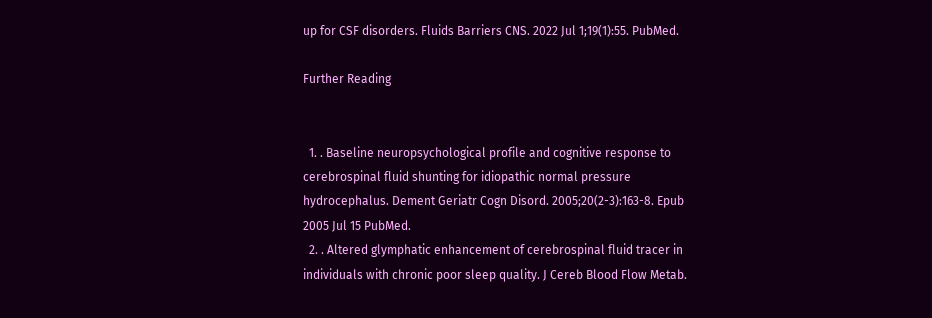up for CSF disorders. Fluids Barriers CNS. 2022 Jul 1;19(1):55. PubMed.

Further Reading


  1. . Baseline neuropsychological profile and cognitive response to cerebrospinal fluid shunting for idiopathic normal pressure hydrocephalus. Dement Geriatr Cogn Disord. 2005;20(2-3):163-8. Epub 2005 Jul 15 PubMed.
  2. . Altered glymphatic enhancement of cerebrospinal fluid tracer in individuals with chronic poor sleep quality. J Cereb Blood Flow Metab.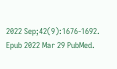2022 Sep;42(9):1676-1692. Epub 2022 Mar 29 PubMed.